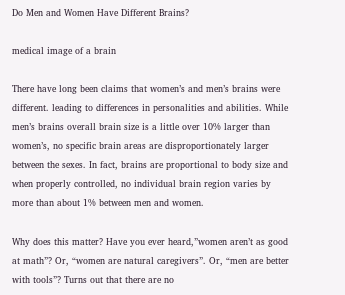Do Men and Women Have Different Brains?

medical image of a brain

There have long been claims that women’s and men’s brains were different. leading to differences in personalities and abilities. While men’s brains overall brain size is a little over 10% larger than women’s, no specific brain areas are disproportionately larger between the sexes. In fact, brains are proportional to body size and when properly controlled, no individual brain region varies by more than about 1% between men and women.

Why does this matter? Have you ever heard,”women aren’t as good at math”? Or, “women are natural caregivers”. Or, “men are better with tools”? Turns out that there are no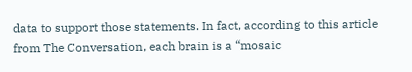data to support those statements. In fact, according to this article from The Conversation, each brain is a “mosaic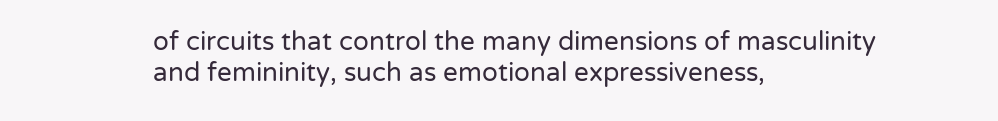of circuits that control the many dimensions of masculinity and femininity, such as emotional expressiveness,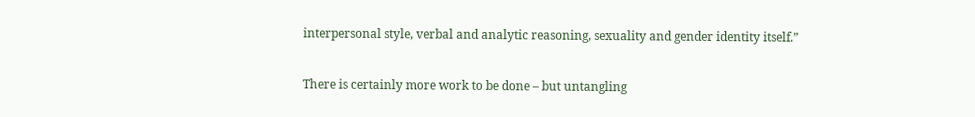interpersonal style, verbal and analytic reasoning, sexuality and gender identity itself.”

There is certainly more work to be done – but untangling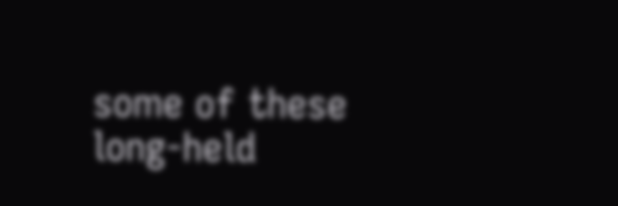some of these long-held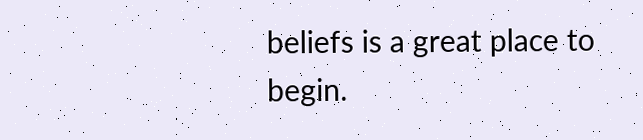beliefs is a great place to begin.